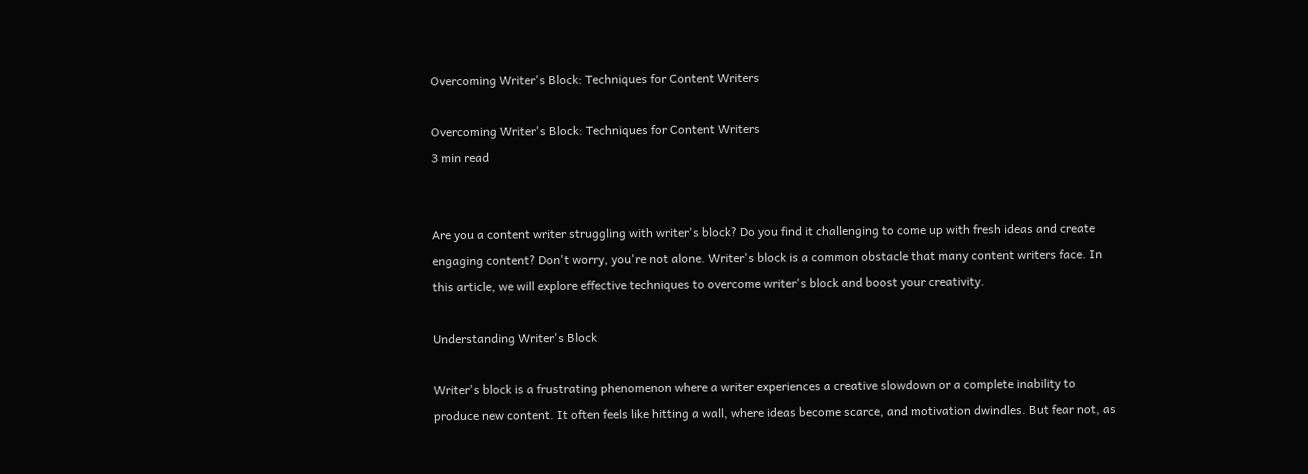Overcoming Writer's Block: Techniques for Content Writers

Overcoming Writer's Block: Techniques for Content Writers
3 min read


Are you a content writer struggling with writer's block? Do you find it challenging to come up with fresh ideas and create engaging content? Don't worry, you're not alone. Writer's block is a common obstacle that many content writers face. In this article, we will explore effective techniques to overcome writer's block and boost your creativity.

Understanding Writer's Block

Writer's block is a frustrating phenomenon where a writer experiences a creative slowdown or a complete inability to produce new content. It often feels like hitting a wall, where ideas become scarce, and motivation dwindles. But fear not, as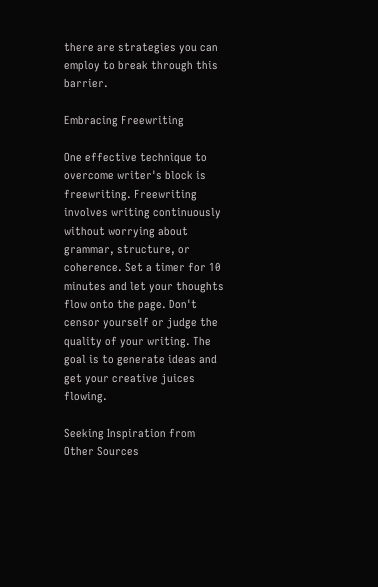there are strategies you can employ to break through this barrier.

Embracing Freewriting

One effective technique to overcome writer's block is freewriting. Freewriting involves writing continuously without worrying about grammar, structure, or coherence. Set a timer for 10 minutes and let your thoughts flow onto the page. Don't censor yourself or judge the quality of your writing. The goal is to generate ideas and get your creative juices flowing.

Seeking Inspiration from Other Sources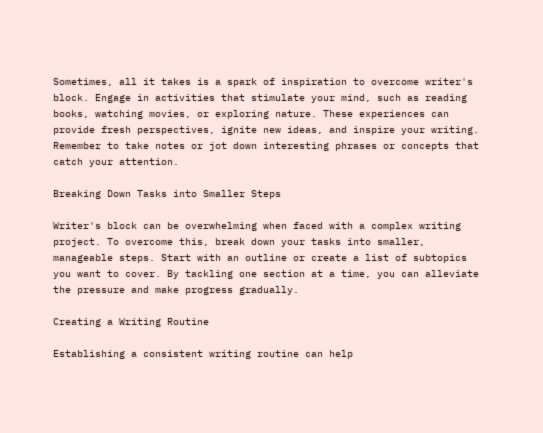Sometimes, all it takes is a spark of inspiration to overcome writer's block. Engage in activities that stimulate your mind, such as reading books, watching movies, or exploring nature. These experiences can provide fresh perspectives, ignite new ideas, and inspire your writing. Remember to take notes or jot down interesting phrases or concepts that catch your attention.

Breaking Down Tasks into Smaller Steps

Writer's block can be overwhelming when faced with a complex writing project. To overcome this, break down your tasks into smaller, manageable steps. Start with an outline or create a list of subtopics you want to cover. By tackling one section at a time, you can alleviate the pressure and make progress gradually.

Creating a Writing Routine

Establishing a consistent writing routine can help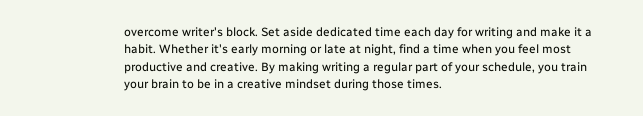overcome writer's block. Set aside dedicated time each day for writing and make it a habit. Whether it's early morning or late at night, find a time when you feel most productive and creative. By making writing a regular part of your schedule, you train your brain to be in a creative mindset during those times.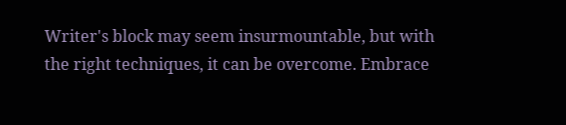Writer's block may seem insurmountable, but with the right techniques, it can be overcome. Embrace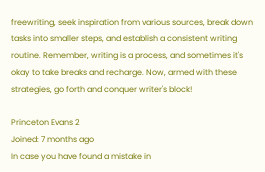freewriting, seek inspiration from various sources, break down tasks into smaller steps, and establish a consistent writing routine. Remember, writing is a process, and sometimes it's okay to take breaks and recharge. Now, armed with these strategies, go forth and conquer writer's block!

Princeton Evans 2
Joined: 7 months ago
In case you have found a mistake in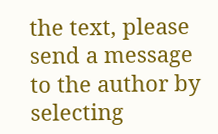the text, please send a message to the author by selecting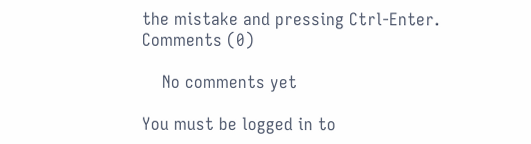the mistake and pressing Ctrl-Enter.
Comments (0)

    No comments yet

You must be logged in to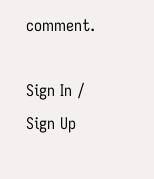comment.

Sign In / Sign Up